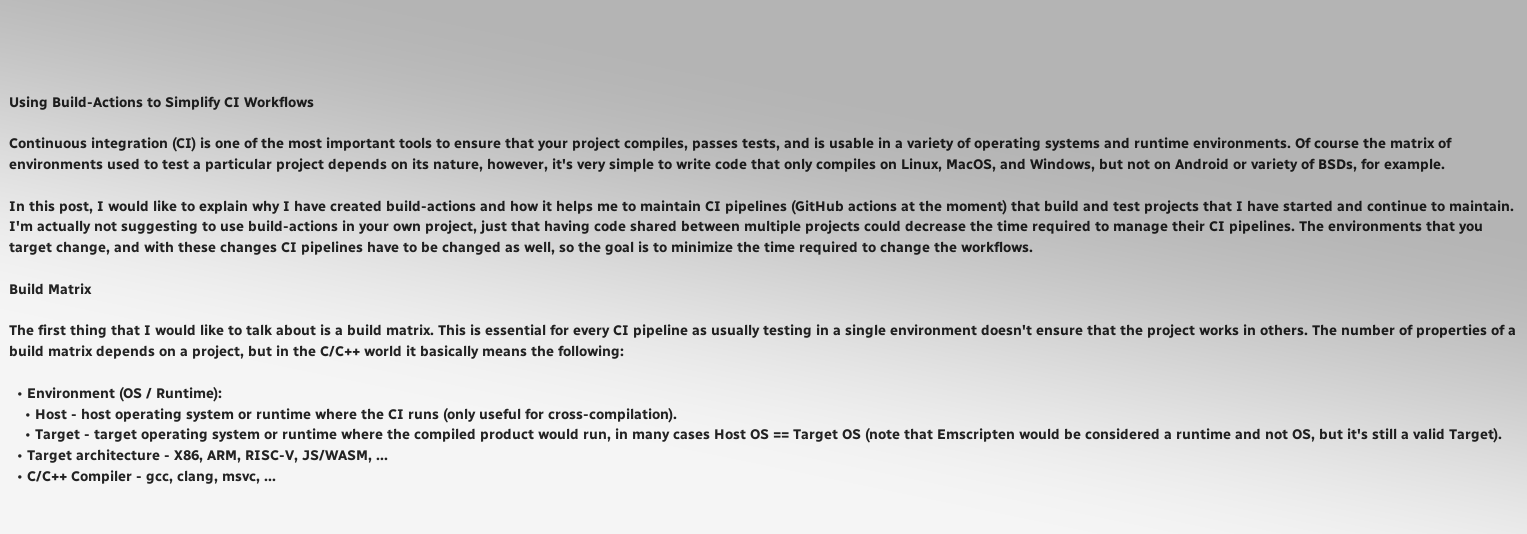Using Build-Actions to Simplify CI Workflows

Continuous integration (CI) is one of the most important tools to ensure that your project compiles, passes tests, and is usable in a variety of operating systems and runtime environments. Of course the matrix of environments used to test a particular project depends on its nature, however, it's very simple to write code that only compiles on Linux, MacOS, and Windows, but not on Android or variety of BSDs, for example.

In this post, I would like to explain why I have created build-actions and how it helps me to maintain CI pipelines (GitHub actions at the moment) that build and test projects that I have started and continue to maintain. I'm actually not suggesting to use build-actions in your own project, just that having code shared between multiple projects could decrease the time required to manage their CI pipelines. The environments that you target change, and with these changes CI pipelines have to be changed as well, so the goal is to minimize the time required to change the workflows.

Build Matrix

The first thing that I would like to talk about is a build matrix. This is essential for every CI pipeline as usually testing in a single environment doesn't ensure that the project works in others. The number of properties of a build matrix depends on a project, but in the C/C++ world it basically means the following:

  • Environment (OS / Runtime):
    • Host - host operating system or runtime where the CI runs (only useful for cross-compilation).
    • Target - target operating system or runtime where the compiled product would run, in many cases Host OS == Target OS (note that Emscripten would be considered a runtime and not OS, but it's still a valid Target).
  • Target architecture - X86, ARM, RISC-V, JS/WASM, ...
  • C/C++ Compiler - gcc, clang, msvc, ...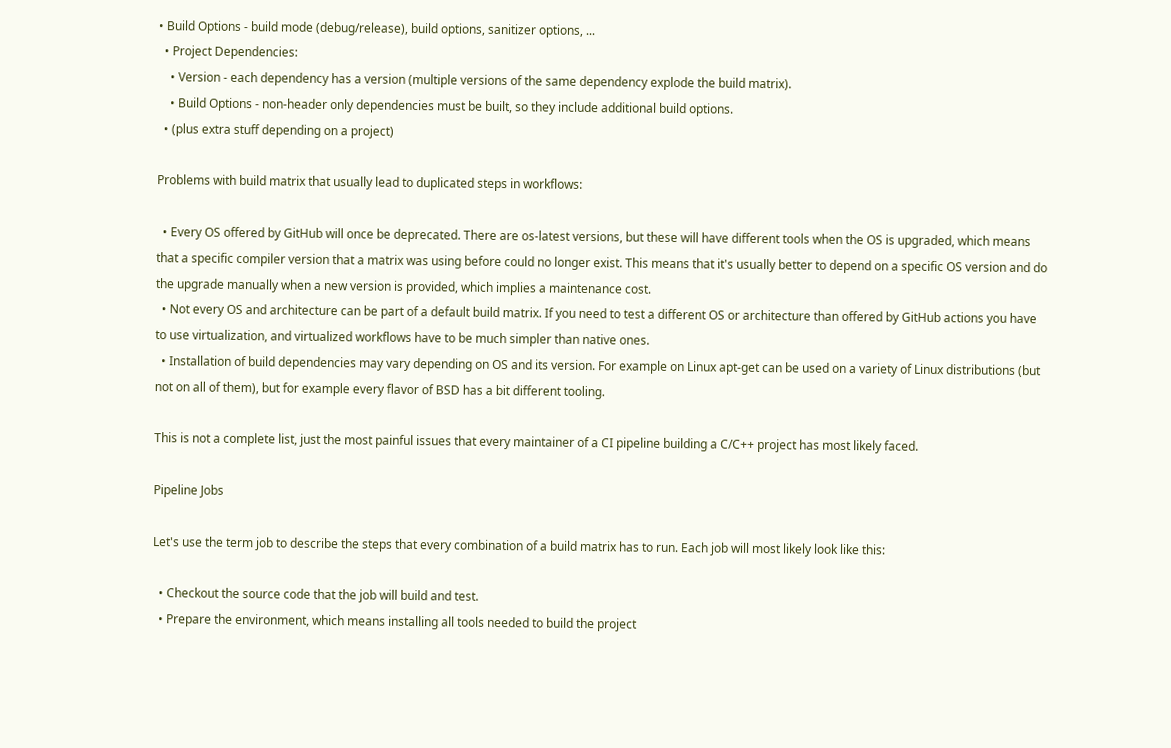• Build Options - build mode (debug/release), build options, sanitizer options, ...
  • Project Dependencies:
    • Version - each dependency has a version (multiple versions of the same dependency explode the build matrix).
    • Build Options - non-header only dependencies must be built, so they include additional build options.
  • (plus extra stuff depending on a project)

Problems with build matrix that usually lead to duplicated steps in workflows:

  • Every OS offered by GitHub will once be deprecated. There are os-latest versions, but these will have different tools when the OS is upgraded, which means that a specific compiler version that a matrix was using before could no longer exist. This means that it's usually better to depend on a specific OS version and do the upgrade manually when a new version is provided, which implies a maintenance cost.
  • Not every OS and architecture can be part of a default build matrix. If you need to test a different OS or architecture than offered by GitHub actions you have to use virtualization, and virtualized workflows have to be much simpler than native ones.
  • Installation of build dependencies may vary depending on OS and its version. For example on Linux apt-get can be used on a variety of Linux distributions (but not on all of them), but for example every flavor of BSD has a bit different tooling.

This is not a complete list, just the most painful issues that every maintainer of a CI pipeline building a C/C++ project has most likely faced.

Pipeline Jobs

Let's use the term job to describe the steps that every combination of a build matrix has to run. Each job will most likely look like this:

  • Checkout the source code that the job will build and test.
  • Prepare the environment, which means installing all tools needed to build the project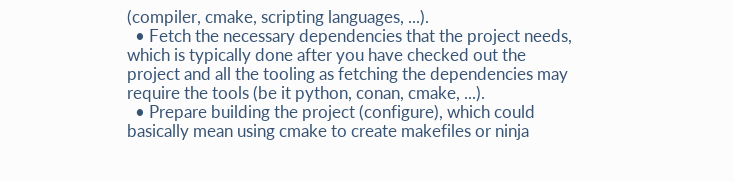(compiler, cmake, scripting languages, ...).
  • Fetch the necessary dependencies that the project needs, which is typically done after you have checked out the project and all the tooling as fetching the dependencies may require the tools (be it python, conan, cmake, ...).
  • Prepare building the project (configure), which could basically mean using cmake to create makefiles or ninja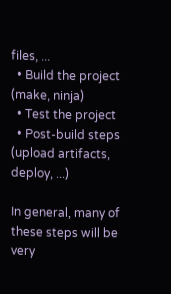files, ...
  • Build the project (make, ninja)
  • Test the project
  • Post-build steps (upload artifacts, deploy, ...)

In general, many of these steps will be very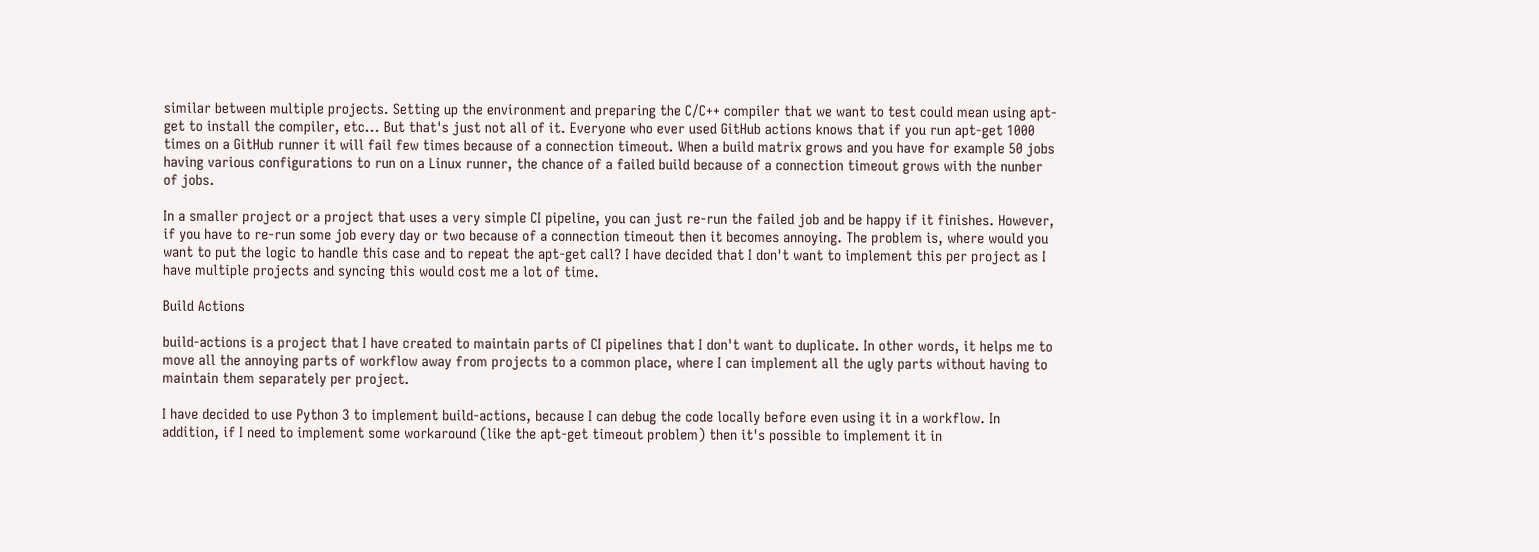similar between multiple projects. Setting up the environment and preparing the C/C++ compiler that we want to test could mean using apt-get to install the compiler, etc... But that's just not all of it. Everyone who ever used GitHub actions knows that if you run apt-get 1000 times on a GitHub runner it will fail few times because of a connection timeout. When a build matrix grows and you have for example 50 jobs having various configurations to run on a Linux runner, the chance of a failed build because of a connection timeout grows with the nunber of jobs.

In a smaller project or a project that uses a very simple CI pipeline, you can just re-run the failed job and be happy if it finishes. However, if you have to re-run some job every day or two because of a connection timeout then it becomes annoying. The problem is, where would you want to put the logic to handle this case and to repeat the apt-get call? I have decided that I don't want to implement this per project as I have multiple projects and syncing this would cost me a lot of time.

Build Actions

build-actions is a project that I have created to maintain parts of CI pipelines that I don't want to duplicate. In other words, it helps me to move all the annoying parts of workflow away from projects to a common place, where I can implement all the ugly parts without having to maintain them separately per project.

I have decided to use Python 3 to implement build-actions, because I can debug the code locally before even using it in a workflow. In addition, if I need to implement some workaround (like the apt-get timeout problem) then it's possible to implement it in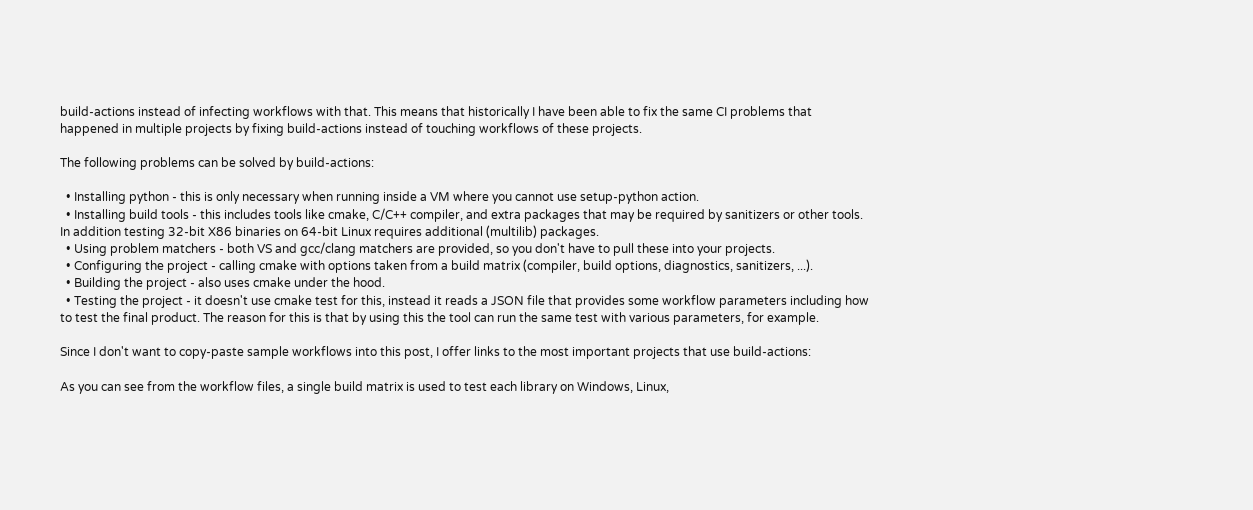build-actions instead of infecting workflows with that. This means that historically I have been able to fix the same CI problems that happened in multiple projects by fixing build-actions instead of touching workflows of these projects.

The following problems can be solved by build-actions:

  • Installing python - this is only necessary when running inside a VM where you cannot use setup-python action.
  • Installing build tools - this includes tools like cmake, C/C++ compiler, and extra packages that may be required by sanitizers or other tools. In addition testing 32-bit X86 binaries on 64-bit Linux requires additional (multilib) packages.
  • Using problem matchers - both VS and gcc/clang matchers are provided, so you don't have to pull these into your projects.
  • Configuring the project - calling cmake with options taken from a build matrix (compiler, build options, diagnostics, sanitizers, ...).
  • Building the project - also uses cmake under the hood.
  • Testing the project - it doesn't use cmake test for this, instead it reads a JSON file that provides some workflow parameters including how to test the final product. The reason for this is that by using this the tool can run the same test with various parameters, for example.

Since I don't want to copy-paste sample workflows into this post, I offer links to the most important projects that use build-actions:

As you can see from the workflow files, a single build matrix is used to test each library on Windows, Linux,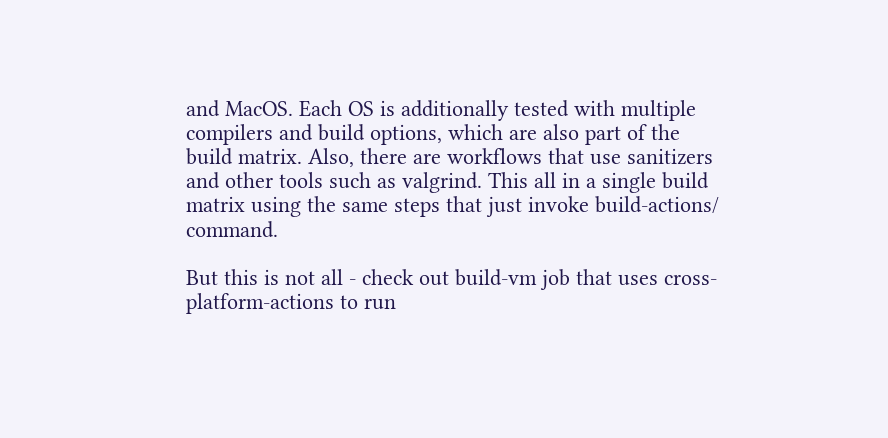and MacOS. Each OS is additionally tested with multiple compilers and build options, which are also part of the build matrix. Also, there are workflows that use sanitizers and other tools such as valgrind. This all in a single build matrix using the same steps that just invoke build-actions/ command.

But this is not all - check out build-vm job that uses cross-platform-actions to run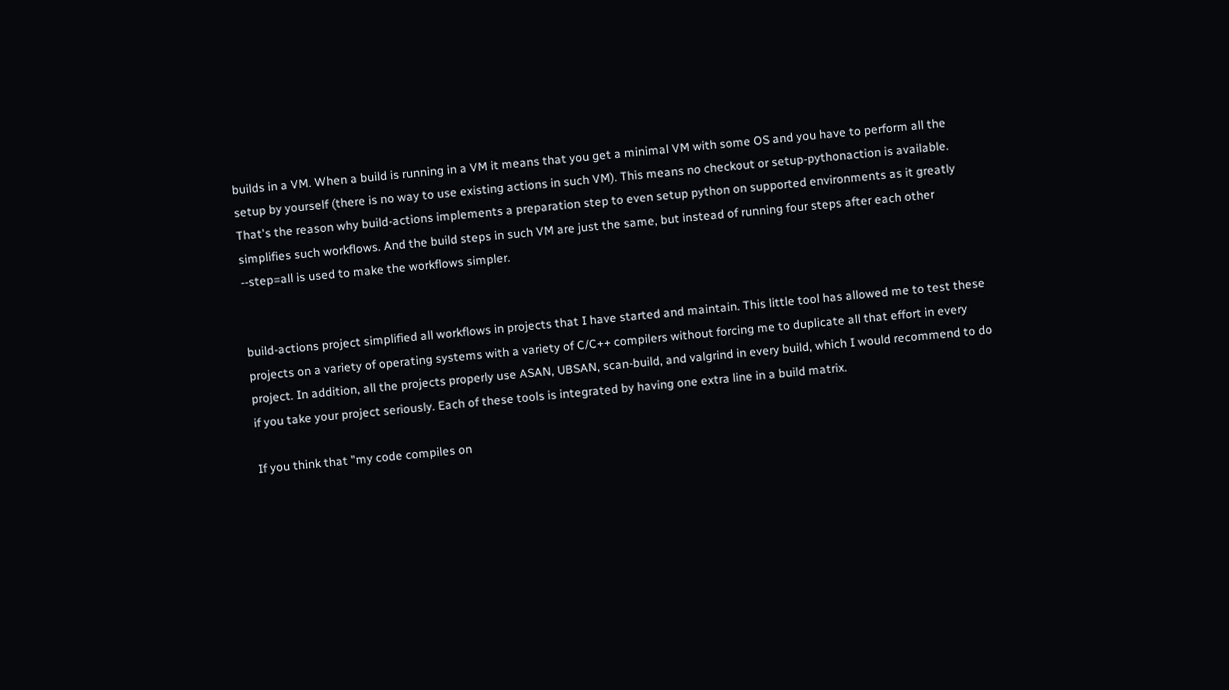builds in a VM. When a build is running in a VM it means that you get a minimal VM with some OS and you have to perform all the setup by yourself (there is no way to use existing actions in such VM). This means no checkout or setup-pythonaction is available. That's the reason why build-actions implements a preparation step to even setup python on supported environments as it greatly simplifies such workflows. And the build steps in such VM are just the same, but instead of running four steps after each other --step=all is used to make the workflows simpler.


build-actions project simplified all workflows in projects that I have started and maintain. This little tool has allowed me to test these projects on a variety of operating systems with a variety of C/C++ compilers without forcing me to duplicate all that effort in every project. In addition, all the projects properly use ASAN, UBSAN, scan-build, and valgrind in every build, which I would recommend to do if you take your project seriously. Each of these tools is integrated by having one extra line in a build matrix.

If you think that "my code compiles on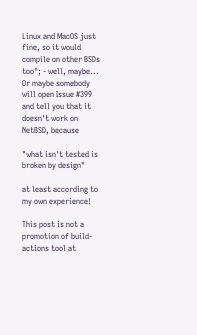Linux and MacOS just fine, so it would compile on other BSDs too"; - well, maybe... Or maybe somebody will open Issue #399 and tell you that it doesn't work on NetBSD, because

"what isn't tested is broken by design"

at least according to my own experience!

This post is not a promotion of build-actions tool at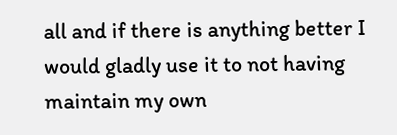all and if there is anything better I would gladly use it to not having maintain my own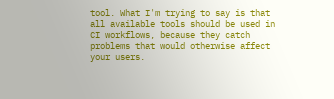tool. What I'm trying to say is that all available tools should be used in CI workflows, because they catch problems that would otherwise affect your users.